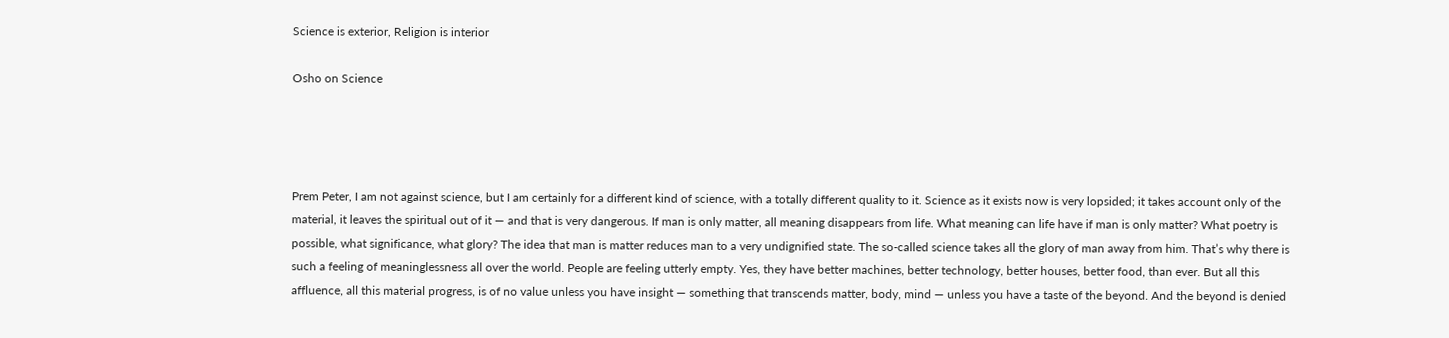Science is exterior, Religion is interior

Osho on Science




Prem Peter, I am not against science, but I am certainly for a different kind of science, with a totally different quality to it. Science as it exists now is very lopsided; it takes account only of the material, it leaves the spiritual out of it — and that is very dangerous. If man is only matter, all meaning disappears from life. What meaning can life have if man is only matter? What poetry is possible, what significance, what glory? The idea that man is matter reduces man to a very undignified state. The so-called science takes all the glory of man away from him. That’s why there is such a feeling of meaninglessness all over the world. People are feeling utterly empty. Yes, they have better machines, better technology, better houses, better food, than ever. But all this affluence, all this material progress, is of no value unless you have insight — something that transcends matter, body, mind — unless you have a taste of the beyond. And the beyond is denied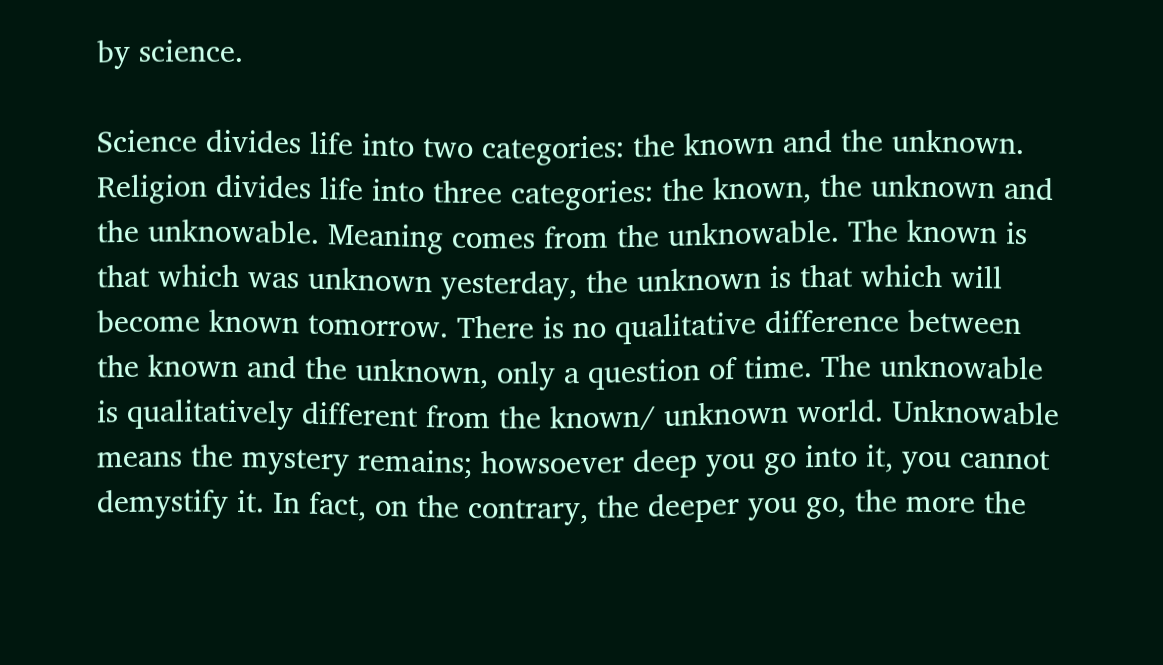by science.

Science divides life into two categories: the known and the unknown. Religion divides life into three categories: the known, the unknown and the unknowable. Meaning comes from the unknowable. The known is that which was unknown yesterday, the unknown is that which will become known tomorrow. There is no qualitative difference between the known and the unknown, only a question of time. The unknowable is qualitatively different from the known/ unknown world. Unknowable means the mystery remains; howsoever deep you go into it, you cannot demystify it. In fact, on the contrary, the deeper you go, the more the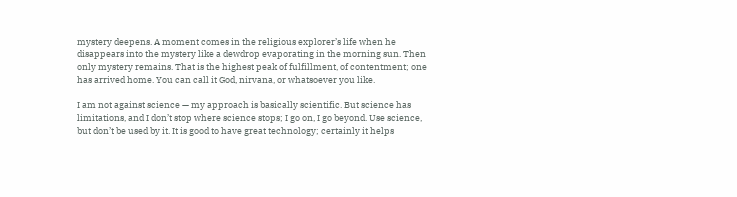mystery deepens. A moment comes in the religious explorer’s life when he disappears into the mystery like a dewdrop evaporating in the morning sun. Then only mystery remains. That is the highest peak of fulfillment, of contentment; one has arrived home. You can call it God, nirvana, or whatsoever you like.

I am not against science — my approach is basically scientific. But science has limitations, and I don’t stop where science stops; I go on, I go beyond. Use science, but don’t be used by it. It is good to have great technology; certainly it helps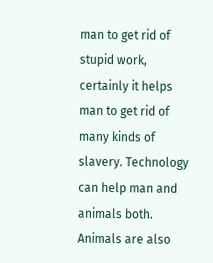man to get rid of stupid work, certainly it helps man to get rid of many kinds of slavery. Technology can help man and animals both. Animals are also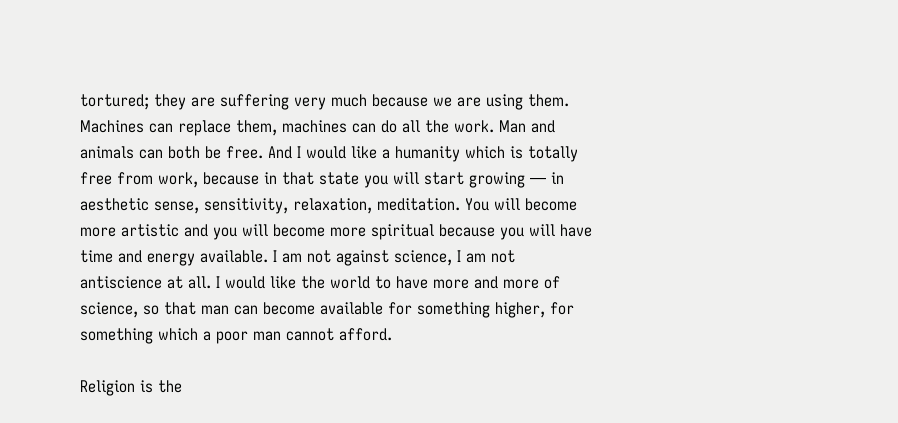tortured; they are suffering very much because we are using them. Machines can replace them, machines can do all the work. Man and animals can both be free. And I would like a humanity which is totally free from work, because in that state you will start growing — in aesthetic sense, sensitivity, relaxation, meditation. You will become more artistic and you will become more spiritual because you will have time and energy available. I am not against science, I am not antiscience at all. I would like the world to have more and more of science, so that man can become available for something higher, for something which a poor man cannot afford.

Religion is the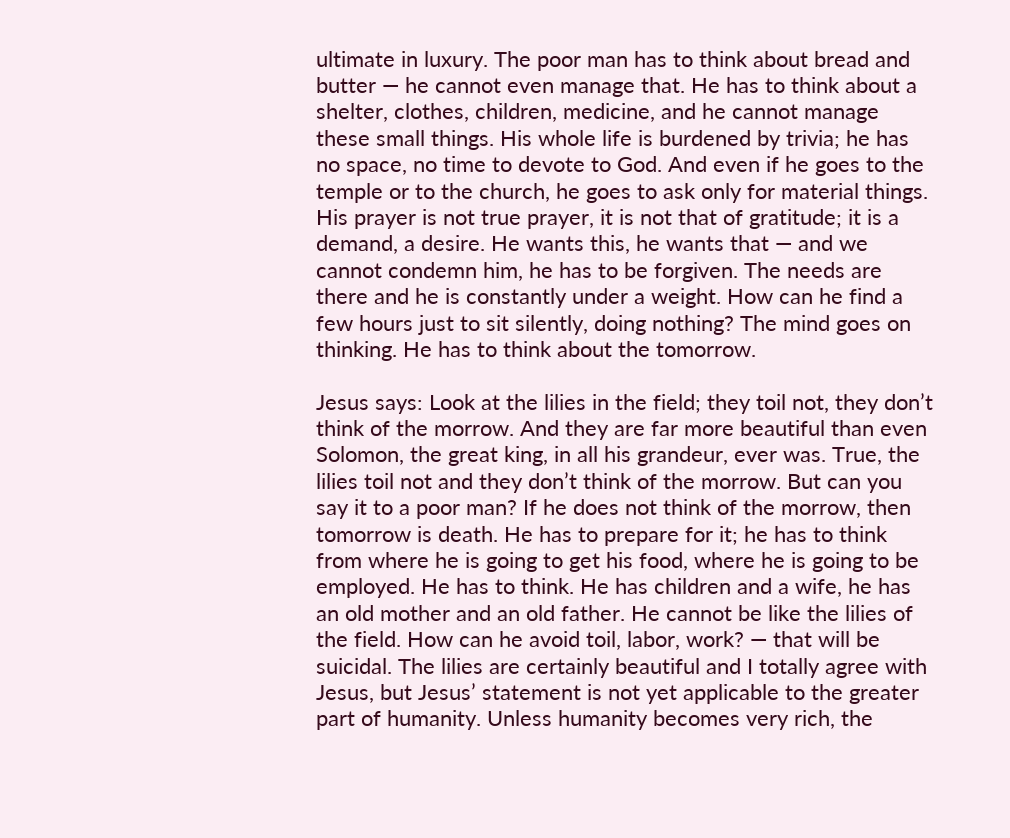ultimate in luxury. The poor man has to think about bread and butter — he cannot even manage that. He has to think about a shelter, clothes, children, medicine, and he cannot manage these small things. His whole life is burdened by trivia; he has no space, no time to devote to God. And even if he goes to the temple or to the church, he goes to ask only for material things. His prayer is not true prayer, it is not that of gratitude; it is a demand, a desire. He wants this, he wants that — and we cannot condemn him, he has to be forgiven. The needs are there and he is constantly under a weight. How can he find a few hours just to sit silently, doing nothing? The mind goes on thinking. He has to think about the tomorrow.

Jesus says: Look at the lilies in the field; they toil not, they don’t think of the morrow. And they are far more beautiful than even Solomon, the great king, in all his grandeur, ever was. True, the lilies toil not and they don’t think of the morrow. But can you say it to a poor man? If he does not think of the morrow, then tomorrow is death. He has to prepare for it; he has to think from where he is going to get his food, where he is going to be employed. He has to think. He has children and a wife, he has an old mother and an old father. He cannot be like the lilies of the field. How can he avoid toil, labor, work? — that will be suicidal. The lilies are certainly beautiful and I totally agree with Jesus, but Jesus’ statement is not yet applicable to the greater part of humanity. Unless humanity becomes very rich, the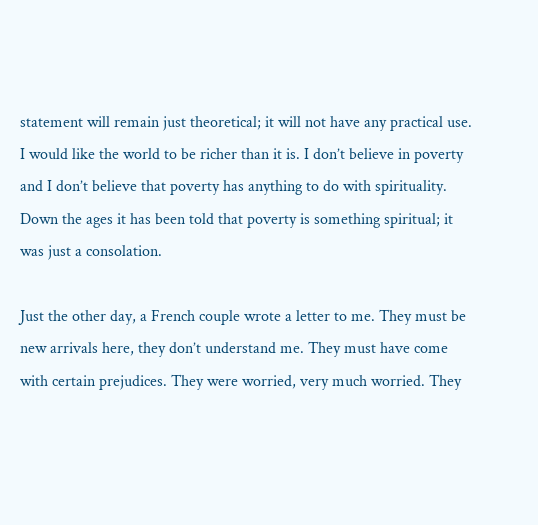statement will remain just theoretical; it will not have any practical use. I would like the world to be richer than it is. I don’t believe in poverty and I don’t believe that poverty has anything to do with spirituality. Down the ages it has been told that poverty is something spiritual; it was just a consolation.

Just the other day, a French couple wrote a letter to me. They must be new arrivals here, they don’t understand me. They must have come with certain prejudices. They were worried, very much worried. They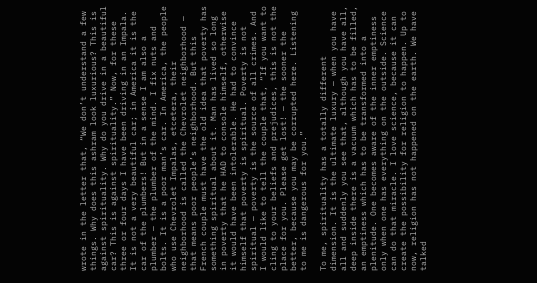wrote in the letter that, “We don’t understand a few things. Why does this ashram look luxurious? This is against spirituality. Why do you drive in a beautiful car? This is against spirituality.” Now, for these three or four days I have been driving in an Impala. It is not a very beautiful car; in America it is the car of the plumbers! But in a sense I am also a plumber — the plumber of the mind. I fix nuts and bolts. It is a poor man’s car. In America, the people who use Chevrolet Impalas, etcetera, their neighborhood is called the Chevrolet neighborhood — that means poor people’s neighborhood. But this French couple must have the old idea that poverty has something spiritual about it. Man has lived so long in poverty that he HAD to console himself, otherwise it would have been intolerable. He had to convince himself that poverty is spiritual. Poverty is not spiritual — poverty is the source of all crimes. And I would like to tell the couple that, “If you want to cling to your beliefs and prejudices, this is not the place for you. Please get lost! — the sooner the better, because you may be corrupted here. Listening to me is dangerous for you.”

To me, spirituality has a totally different dimension. It is the ultimate luxury — when you have all and suddenly you see that, although you have all, deep inside there is a vacuum which has to be filled, an emptiness which has to be transformed into a plenitude. One becomes aware of the inner emptiness only when one has everything on the outside. Science can do that miracle. I love science, because it can create the possibility for religion to happen. Up to now, religion has not happened on the earth. We have talked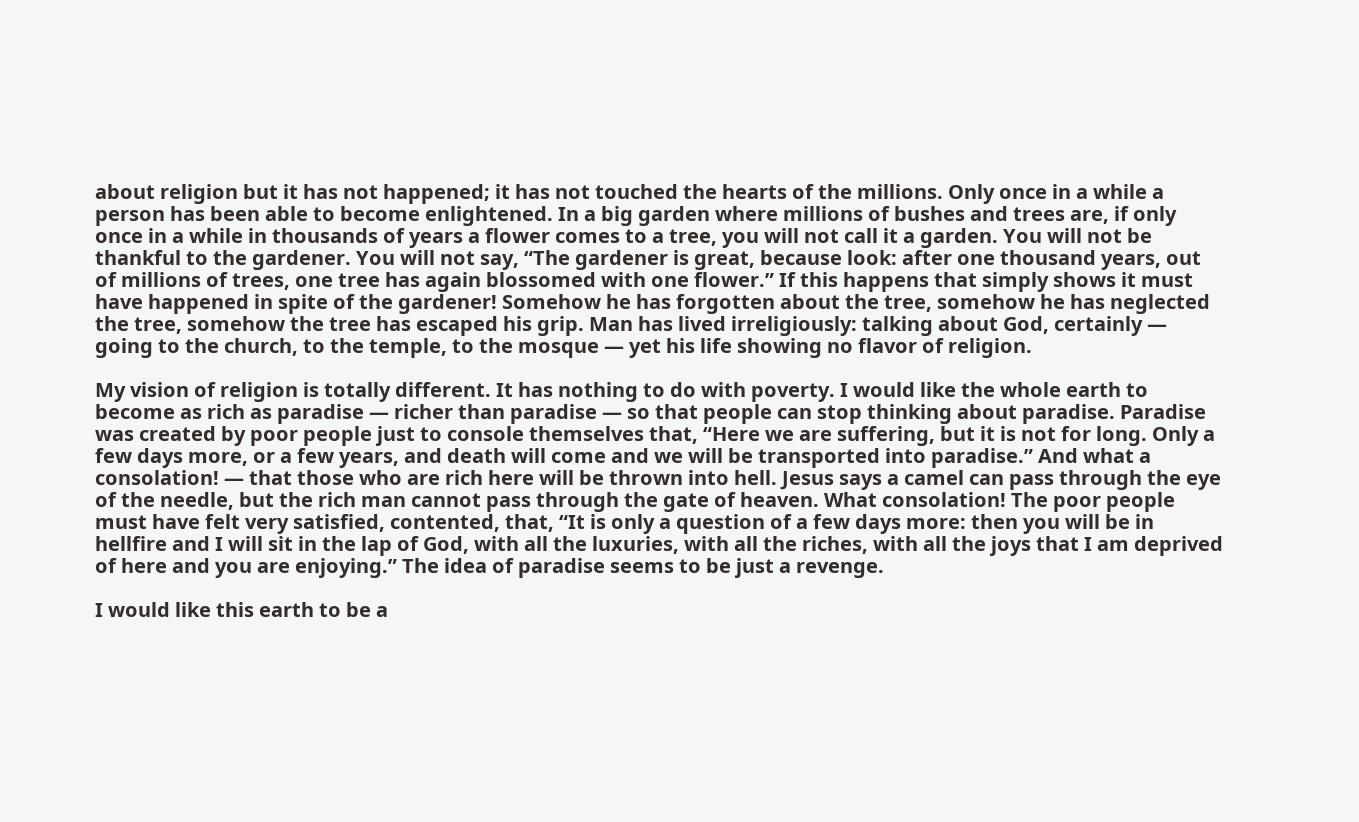about religion but it has not happened; it has not touched the hearts of the millions. Only once in a while a person has been able to become enlightened. In a big garden where millions of bushes and trees are, if only once in a while in thousands of years a flower comes to a tree, you will not call it a garden. You will not be thankful to the gardener. You will not say, “The gardener is great, because look: after one thousand years, out of millions of trees, one tree has again blossomed with one flower.” If this happens that simply shows it must have happened in spite of the gardener! Somehow he has forgotten about the tree, somehow he has neglected the tree, somehow the tree has escaped his grip. Man has lived irreligiously: talking about God, certainly — going to the church, to the temple, to the mosque — yet his life showing no flavor of religion.

My vision of religion is totally different. It has nothing to do with poverty. I would like the whole earth to become as rich as paradise — richer than paradise — so that people can stop thinking about paradise. Paradise was created by poor people just to console themselves that, “Here we are suffering, but it is not for long. Only a few days more, or a few years, and death will come and we will be transported into paradise.” And what a consolation! — that those who are rich here will be thrown into hell. Jesus says a camel can pass through the eye of the needle, but the rich man cannot pass through the gate of heaven. What consolation! The poor people must have felt very satisfied, contented, that, “It is only a question of a few days more: then you will be in hellfire and I will sit in the lap of God, with all the luxuries, with all the riches, with all the joys that I am deprived of here and you are enjoying.” The idea of paradise seems to be just a revenge.

I would like this earth to be a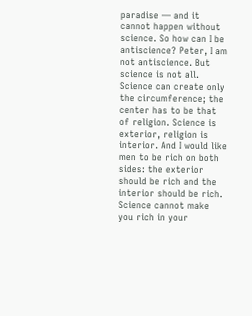paradise — and it cannot happen without science. So how can I be antiscience? Peter, I am not antiscience. But science is not all. Science can create only the circumference; the center has to be that of religion. Science is exterior, religion is interior. And I would like men to be rich on both sides: the exterior should be rich and the interior should be rich. Science cannot make you rich in your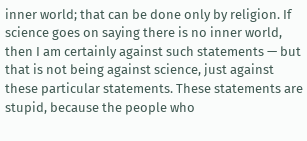inner world; that can be done only by religion. If science goes on saying there is no inner world, then I am certainly against such statements — but that is not being against science, just against these particular statements. These statements are stupid, because the people who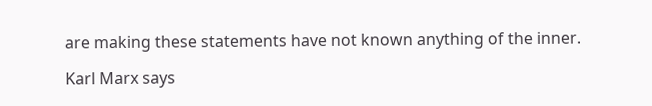are making these statements have not known anything of the inner.

Karl Marx says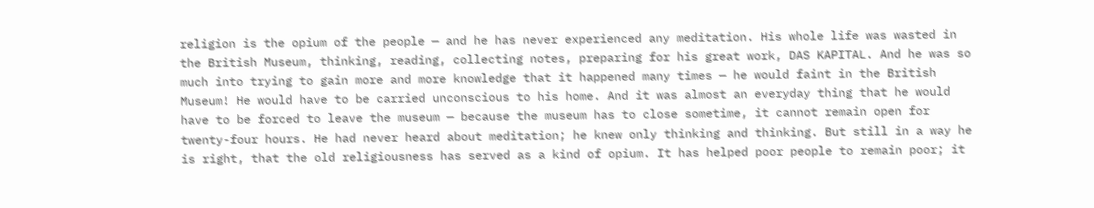religion is the opium of the people — and he has never experienced any meditation. His whole life was wasted in the British Museum, thinking, reading, collecting notes, preparing for his great work, DAS KAPITAL. And he was so much into trying to gain more and more knowledge that it happened many times — he would faint in the British Museum! He would have to be carried unconscious to his home. And it was almost an everyday thing that he would have to be forced to leave the museum — because the museum has to close sometime, it cannot remain open for twenty-four hours. He had never heard about meditation; he knew only thinking and thinking. But still in a way he is right, that the old religiousness has served as a kind of opium. It has helped poor people to remain poor; it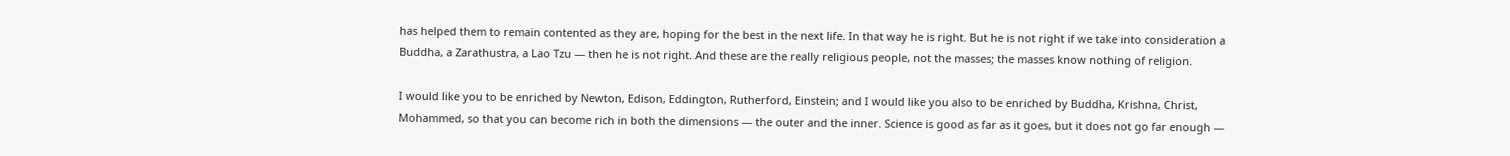has helped them to remain contented as they are, hoping for the best in the next life. In that way he is right. But he is not right if we take into consideration a Buddha, a Zarathustra, a Lao Tzu — then he is not right. And these are the really religious people, not the masses; the masses know nothing of religion.

I would like you to be enriched by Newton, Edison, Eddington, Rutherford, Einstein; and I would like you also to be enriched by Buddha, Krishna, Christ, Mohammed, so that you can become rich in both the dimensions — the outer and the inner. Science is good as far as it goes, but it does not go far enough —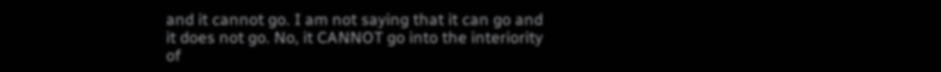and it cannot go. I am not saying that it can go and it does not go. No, it CANNOT go into the interiority of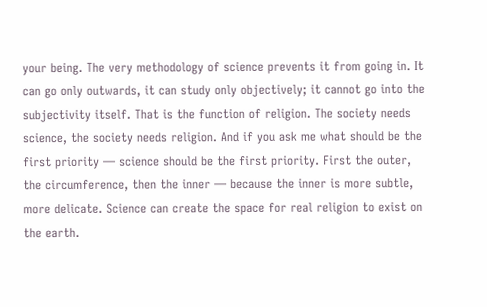your being. The very methodology of science prevents it from going in. It can go only outwards, it can study only objectively; it cannot go into the subjectivity itself. That is the function of religion. The society needs science, the society needs religion. And if you ask me what should be the first priority — science should be the first priority. First the outer, the circumference, then the inner — because the inner is more subtle, more delicate. Science can create the space for real religion to exist on the earth.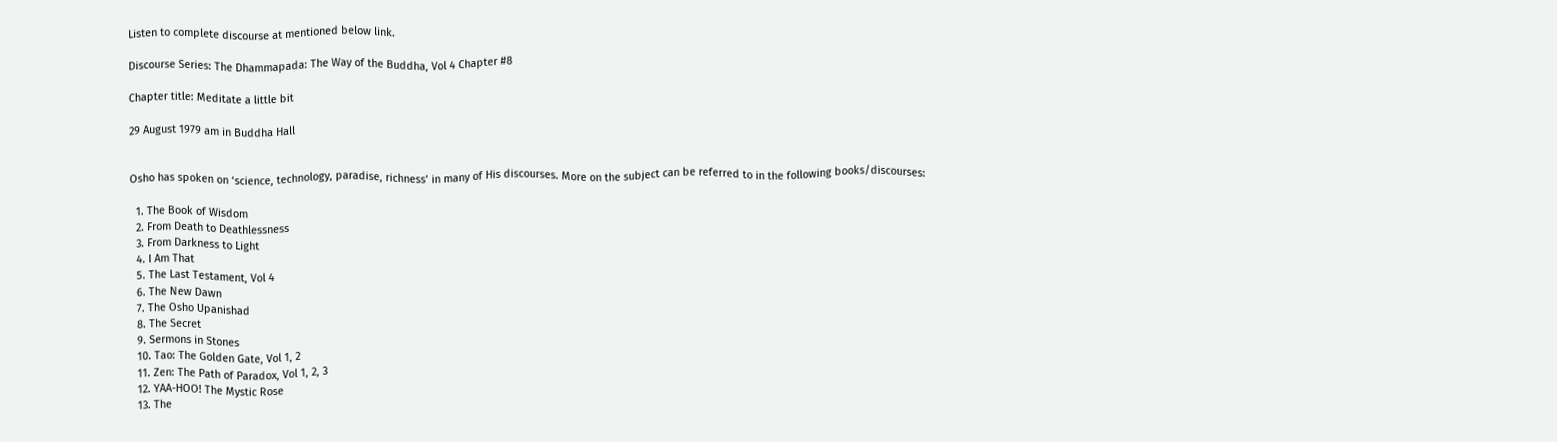Listen to complete discourse at mentioned below link.

Discourse Series: The Dhammapada: The Way of the Buddha, Vol 4 Chapter #8

Chapter title: Meditate a little bit

29 August 1979 am in Buddha Hall


Osho has spoken on ‘science, technology, paradise, richness’ in many of His discourses. More on the subject can be referred to in the following books/discourses:

  1. The Book of Wisdom
  2. From Death to Deathlessness
  3. From Darkness to Light
  4. I Am That
  5. The Last Testament, Vol 4
  6. The New Dawn
  7. The Osho Upanishad
  8. The Secret
  9. Sermons in Stones
  10. Tao: The Golden Gate, Vol 1, 2
  11. Zen: The Path of Paradox, Vol 1, 2, 3
  12. YAA-HOO! The Mystic Rose
  13. The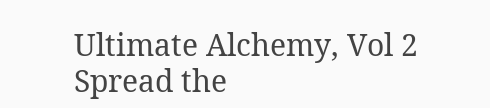Ultimate Alchemy, Vol 2
Spread the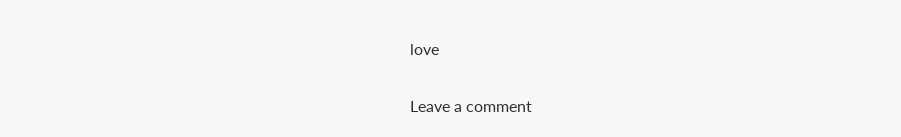love

Leave a comment